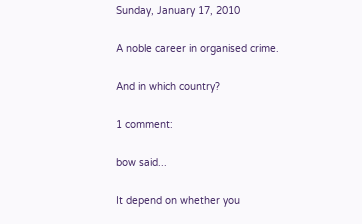Sunday, January 17, 2010

A noble career in organised crime.

And in which country?

1 comment:

bow said...

It depend on whether you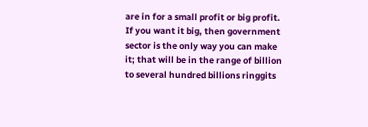are in for a small profit or big profit. If you want it big, then government sector is the only way you can make it; that will be in the range of billion to several hundred billions ringgits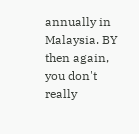annually in Malaysia. BY then again, you don't really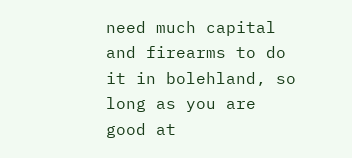need much capital and firearms to do it in bolehland, so long as you are good at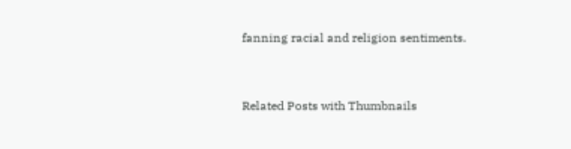fanning racial and religion sentiments.


Related Posts with Thumbnails